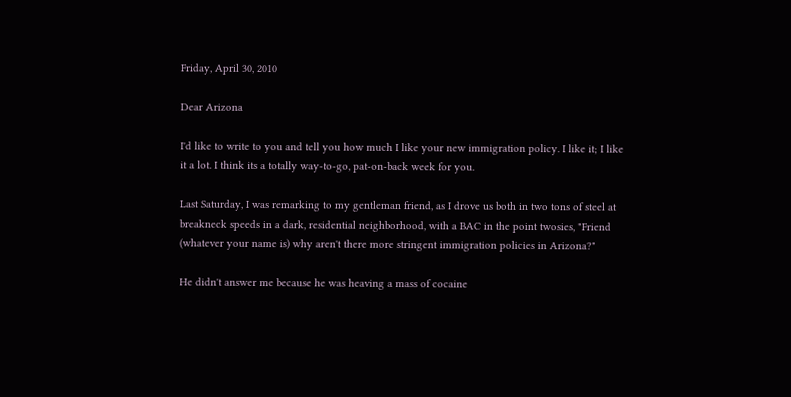Friday, April 30, 2010

Dear Arizona

I'd like to write to you and tell you how much I like your new immigration policy. I like it; I like it a lot. I think its a totally way-to-go, pat-on-back week for you.

Last Saturday, I was remarking to my gentleman friend, as I drove us both in two tons of steel at breakneck speeds in a dark, residential neighborhood, with a BAC in the point twosies, "Friend (whatever your name is) why aren't there more stringent immigration policies in Arizona?"

He didn't answer me because he was heaving a mass of cocaine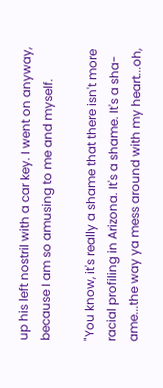up his left nostril with a car key. I went on anyway, because I am so amusing to me and myself.

"You know, it's really a shame that there isn't more racial profiling in Arizona. It's a shame. It's a sha-ame...the way ya mess around with my heart...oh,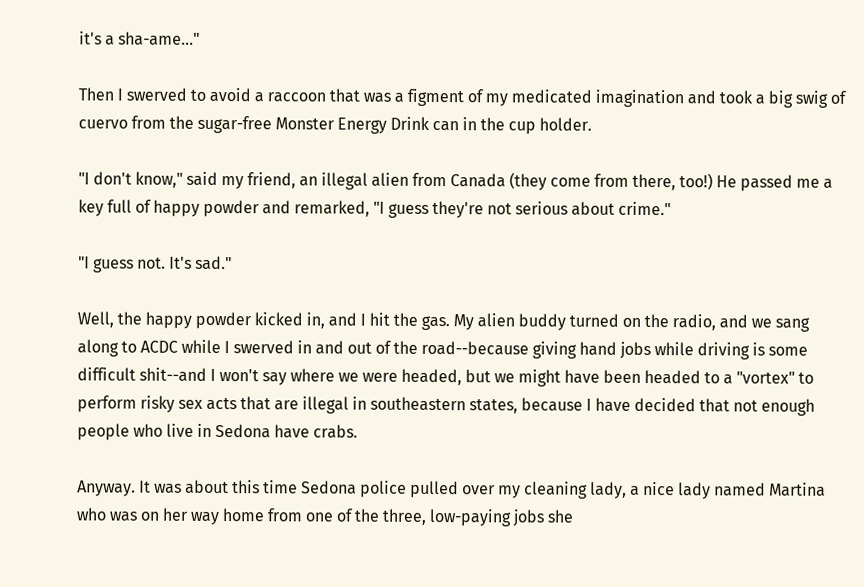it's a sha-ame..."

Then I swerved to avoid a raccoon that was a figment of my medicated imagination and took a big swig of cuervo from the sugar-free Monster Energy Drink can in the cup holder.

"I don't know," said my friend, an illegal alien from Canada (they come from there, too!) He passed me a key full of happy powder and remarked, "I guess they're not serious about crime."

"I guess not. It's sad."

Well, the happy powder kicked in, and I hit the gas. My alien buddy turned on the radio, and we sang along to ACDC while I swerved in and out of the road--because giving hand jobs while driving is some difficult shit--and I won't say where we were headed, but we might have been headed to a "vortex" to perform risky sex acts that are illegal in southeastern states, because I have decided that not enough people who live in Sedona have crabs.

Anyway. It was about this time Sedona police pulled over my cleaning lady, a nice lady named Martina who was on her way home from one of the three, low-paying jobs she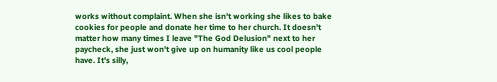works without complaint. When she isn't working she likes to bake cookies for people and donate her time to her church. It doesn't matter how many times I leave "The God Delusion" next to her paycheck, she just won't give up on humanity like us cool people have. It's silly,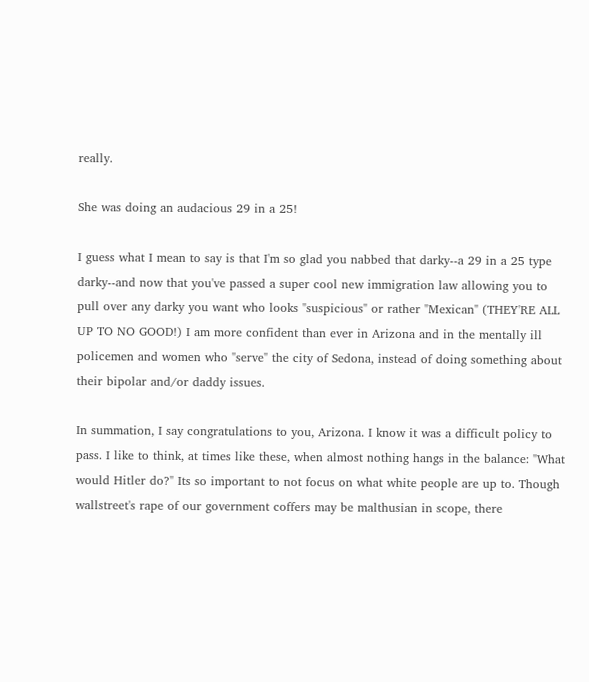really.

She was doing an audacious 29 in a 25!

I guess what I mean to say is that I'm so glad you nabbed that darky--a 29 in a 25 type darky--and now that you've passed a super cool new immigration law allowing you to pull over any darky you want who looks "suspicious" or rather "Mexican" (THEY'RE ALL UP TO NO GOOD!) I am more confident than ever in Arizona and in the mentally ill policemen and women who "serve" the city of Sedona, instead of doing something about their bipolar and/or daddy issues.

In summation, I say congratulations to you, Arizona. I know it was a difficult policy to pass. I like to think, at times like these, when almost nothing hangs in the balance: "What would Hitler do?" Its so important to not focus on what white people are up to. Though wallstreet's rape of our government coffers may be malthusian in scope, there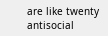are like twenty antisocial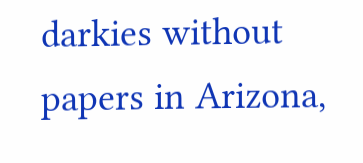darkies without papers in Arizona,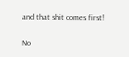and that shit comes first!


No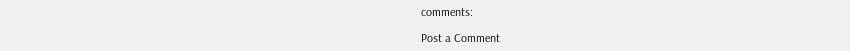comments:

Post a Comment